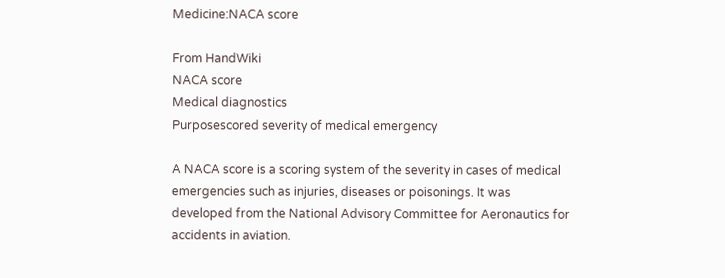Medicine:NACA score

From HandWiki
NACA score
Medical diagnostics
Purposescored severity of medical emergency

A NACA score is a scoring system of the severity in cases of medical emergencies such as injuries, diseases or poisonings. It was developed from the National Advisory Committee for Aeronautics for accidents in aviation.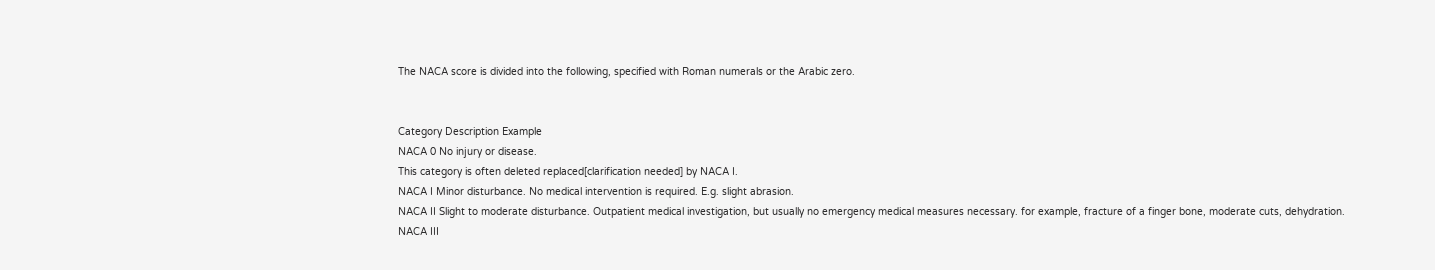The NACA score is divided into the following, specified with Roman numerals or the Arabic zero.


Category Description Example
NACA 0 No injury or disease.
This category is often deleted replaced[clarification needed] by NACA I.
NACA I Minor disturbance. No medical intervention is required. E.g. slight abrasion.
NACA II Slight to moderate disturbance. Outpatient medical investigation, but usually no emergency medical measures necessary. for example, fracture of a finger bone, moderate cuts, dehydration.
NACA III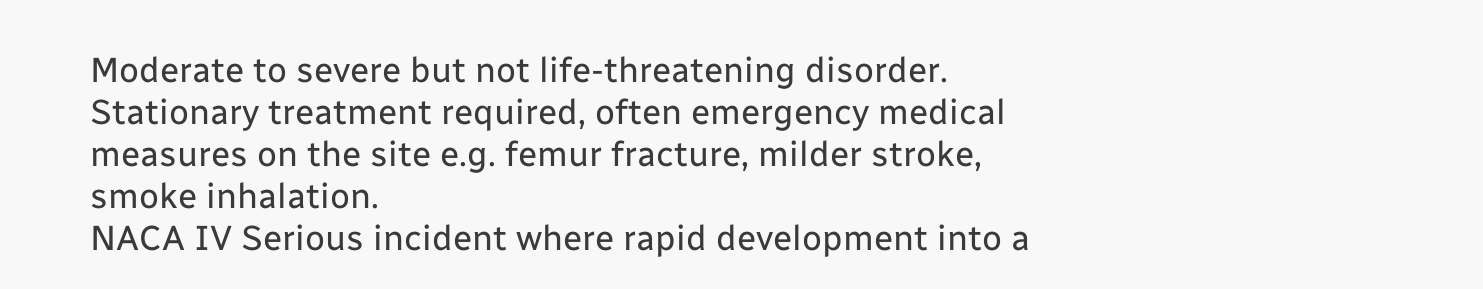Moderate to severe but not life-threatening disorder. Stationary treatment required, often emergency medical measures on the site e.g. femur fracture, milder stroke, smoke inhalation.
NACA IV Serious incident where rapid development into a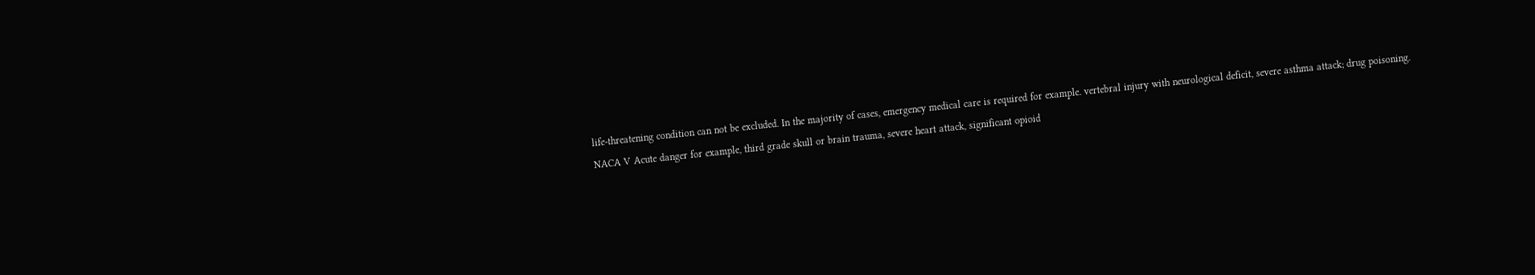life-threatening condition can not be excluded. In the majority of cases, emergency medical care is required for example. vertebral injury with neurological deficit, severe asthma attack; drug poisoning.
NACA V Acute danger for example, third grade skull or brain trauma, severe heart attack, significant opioid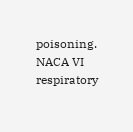poisoning.
NACA VI respiratory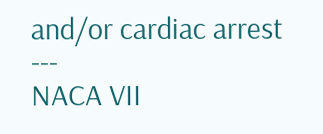and/or cardiac arrest ---
NACA VII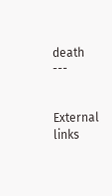death ---


External links